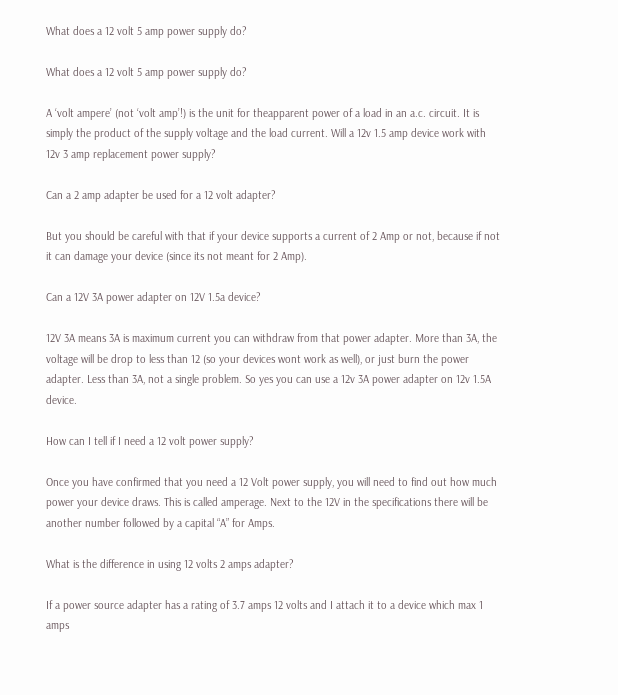What does a 12 volt 5 amp power supply do?

What does a 12 volt 5 amp power supply do?

A ‘volt ampere’ (not ‘volt amp’!) is the unit for theapparent power of a load in an a.c. circuit. It is simply the product of the supply voltage and the load current. Will a 12v 1.5 amp device work with 12v 3 amp replacement power supply?

Can a 2 amp adapter be used for a 12 volt adapter?

But you should be careful with that if your device supports a current of 2 Amp or not, because if not it can damage your device (since its not meant for 2 Amp).

Can a 12V 3A power adapter on 12V 1.5a device?

12V 3A means 3A is maximum current you can withdraw from that power adapter. More than 3A, the voltage will be drop to less than 12 (so your devices wont work as well), or just burn the power adapter. Less than 3A, not a single problem. So yes you can use a 12v 3A power adapter on 12v 1.5A device.

How can I tell if I need a 12 volt power supply?

Once you have confirmed that you need a 12 Volt power supply, you will need to find out how much power your device draws. This is called amperage. Next to the 12V in the specifications there will be another number followed by a capital “A” for Amps.

What is the difference in using 12 volts 2 amps adapter?

If a power source adapter has a rating of 3.7 amps 12 volts and I attach it to a device which max 1 amps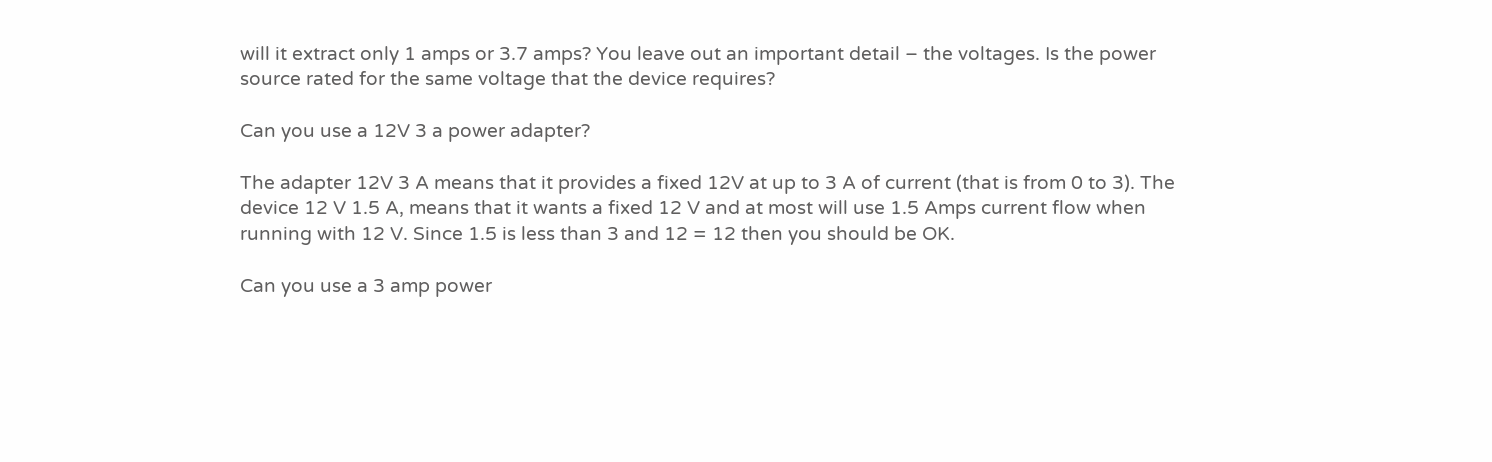will it extract only 1 amps or 3.7 amps? You leave out an important detail – the voltages. Is the power source rated for the same voltage that the device requires?

Can you use a 12V 3 a power adapter?

The adapter 12V 3 A means that it provides a fixed 12V at up to 3 A of current (that is from 0 to 3). The device 12 V 1.5 A, means that it wants a fixed 12 V and at most will use 1.5 Amps current flow when running with 12 V. Since 1.5 is less than 3 and 12 = 12 then you should be OK.

Can you use a 3 amp power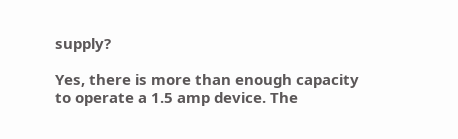supply?

Yes, there is more than enough capacity to operate a 1.5 amp device. The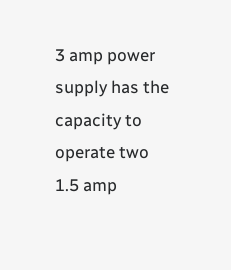3 amp power supply has the capacity to operate two 1.5 amp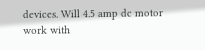devices. Will 4.5 amp dc motor work with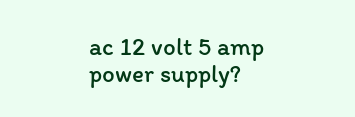ac 12 volt 5 amp power supply?